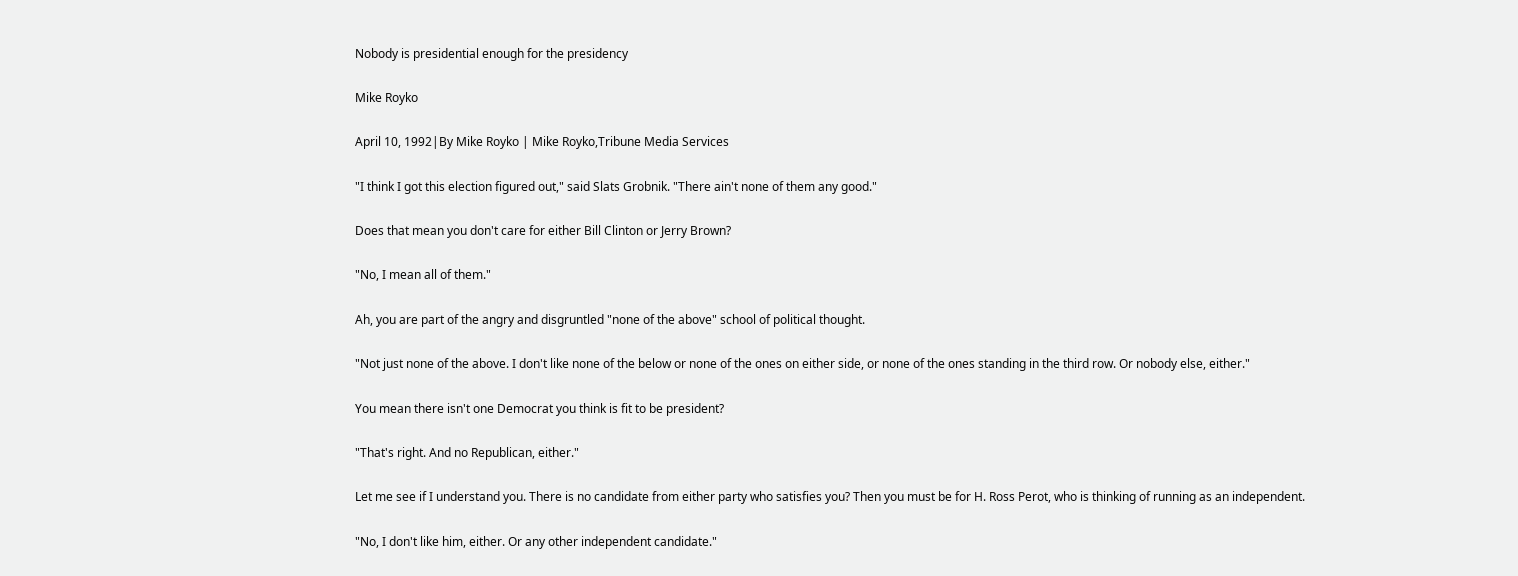Nobody is presidential enough for the presidency

Mike Royko

April 10, 1992|By Mike Royko | Mike Royko,Tribune Media Services

"I think I got this election figured out," said Slats Grobnik. "There ain't none of them any good."

Does that mean you don't care for either Bill Clinton or Jerry Brown?

"No, I mean all of them."

Ah, you are part of the angry and disgruntled "none of the above" school of political thought.

"Not just none of the above. I don't like none of the below or none of the ones on either side, or none of the ones standing in the third row. Or nobody else, either."

You mean there isn't one Democrat you think is fit to be president?

"That's right. And no Republican, either."

Let me see if I understand you. There is no candidate from either party who satisfies you? Then you must be for H. Ross Perot, who is thinking of running as an independent.

"No, I don't like him, either. Or any other independent candidate."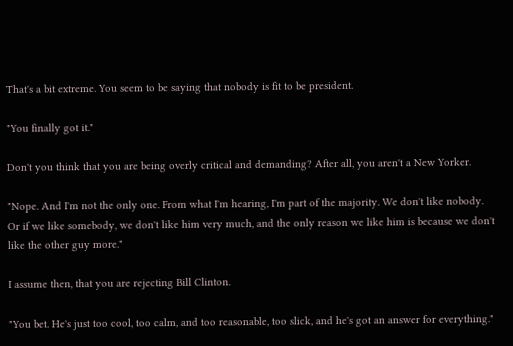That's a bit extreme. You seem to be saying that nobody is fit to be president.

"You finally got it."

Don't you think that you are being overly critical and demanding? After all, you aren't a New Yorker.

"Nope. And I'm not the only one. From what I'm hearing, I'm part of the majority. We don't like nobody. Or if we like somebody, we don't like him very much, and the only reason we like him is because we don't like the other guy more."

I assume then, that you are rejecting Bill Clinton.

"You bet. He's just too cool, too calm, and too reasonable, too slick, and he's got an answer for everything."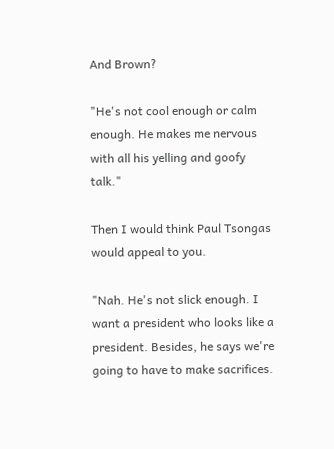And Brown?

"He's not cool enough or calm enough. He makes me nervous with all his yelling and goofy talk."

Then I would think Paul Tsongas would appeal to you.

"Nah. He's not slick enough. I want a president who looks like a president. Besides, he says we're going to have to make sacrifices.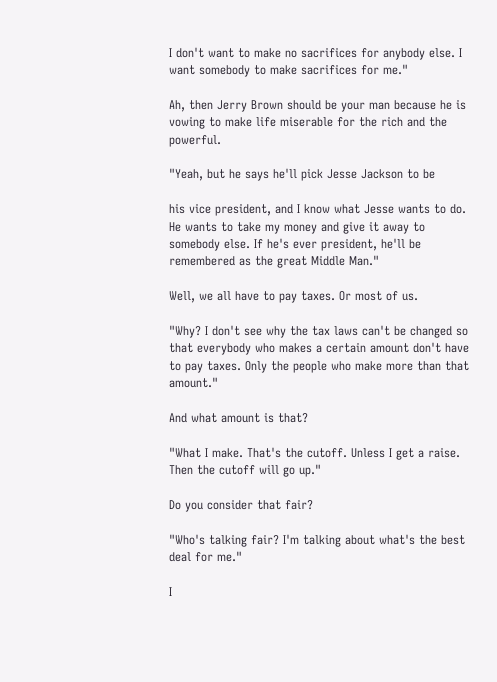I don't want to make no sacrifices for anybody else. I want somebody to make sacrifices for me."

Ah, then Jerry Brown should be your man because he is vowing to make life miserable for the rich and the powerful.

"Yeah, but he says he'll pick Jesse Jackson to be

his vice president, and I know what Jesse wants to do. He wants to take my money and give it away to somebody else. If he's ever president, he'll be remembered as the great Middle Man."

Well, we all have to pay taxes. Or most of us.

"Why? I don't see why the tax laws can't be changed so that everybody who makes a certain amount don't have to pay taxes. Only the people who make more than that amount."

And what amount is that?

"What I make. That's the cutoff. Unless I get a raise. Then the cutoff will go up."

Do you consider that fair?

"Who's talking fair? I'm talking about what's the best deal for me."

I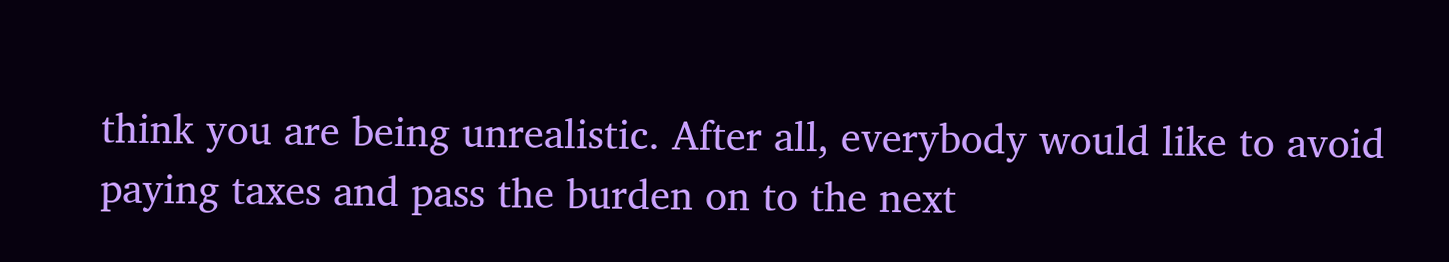think you are being unrealistic. After all, everybody would like to avoid paying taxes and pass the burden on to the next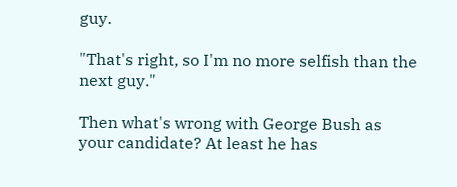guy.

"That's right, so I'm no more selfish than the next guy."

Then what's wrong with George Bush as your candidate? At least he has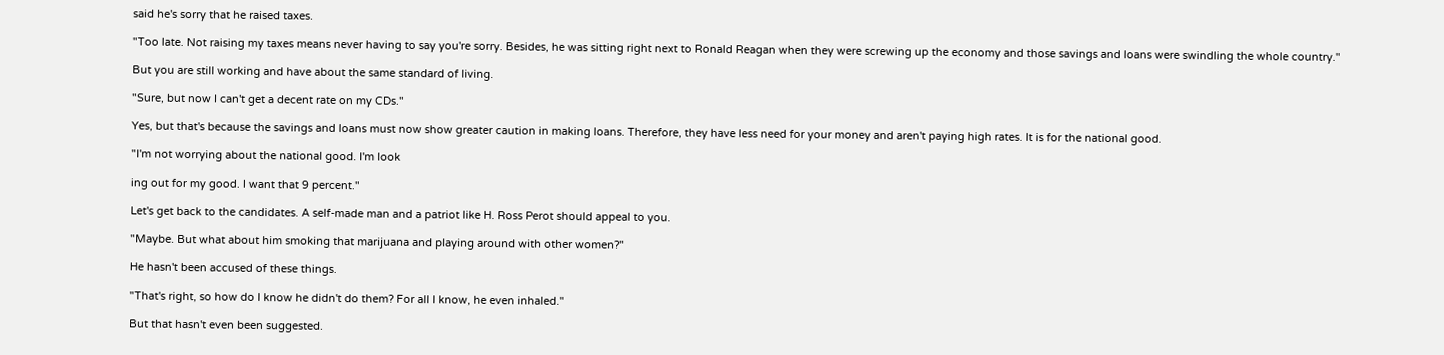said he's sorry that he raised taxes.

"Too late. Not raising my taxes means never having to say you're sorry. Besides, he was sitting right next to Ronald Reagan when they were screwing up the economy and those savings and loans were swindling the whole country."

But you are still working and have about the same standard of living.

"Sure, but now I can't get a decent rate on my CDs."

Yes, but that's because the savings and loans must now show greater caution in making loans. Therefore, they have less need for your money and aren't paying high rates. It is for the national good.

"I'm not worrying about the national good. I'm look

ing out for my good. I want that 9 percent."

Let's get back to the candidates. A self-made man and a patriot like H. Ross Perot should appeal to you.

"Maybe. But what about him smoking that marijuana and playing around with other women?"

He hasn't been accused of these things.

"That's right, so how do I know he didn't do them? For all I know, he even inhaled."

But that hasn't even been suggested.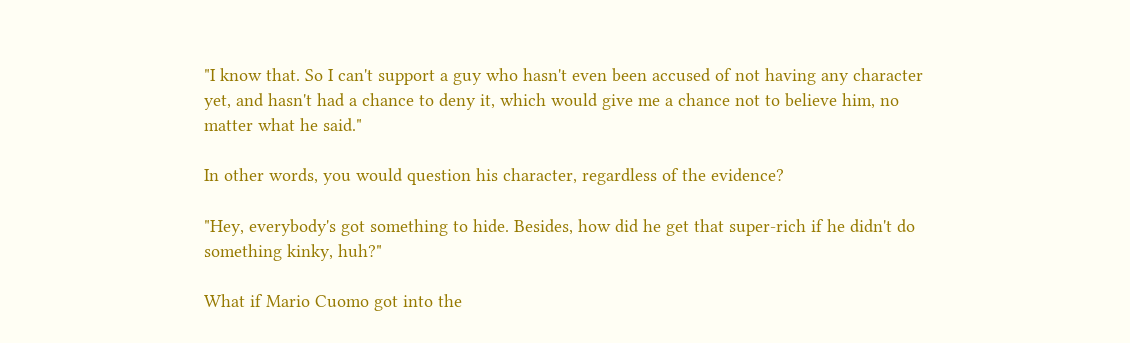"I know that. So I can't support a guy who hasn't even been accused of not having any character yet, and hasn't had a chance to deny it, which would give me a chance not to believe him, no matter what he said."

In other words, you would question his character, regardless of the evidence?

"Hey, everybody's got something to hide. Besides, how did he get that super-rich if he didn't do something kinky, huh?"

What if Mario Cuomo got into the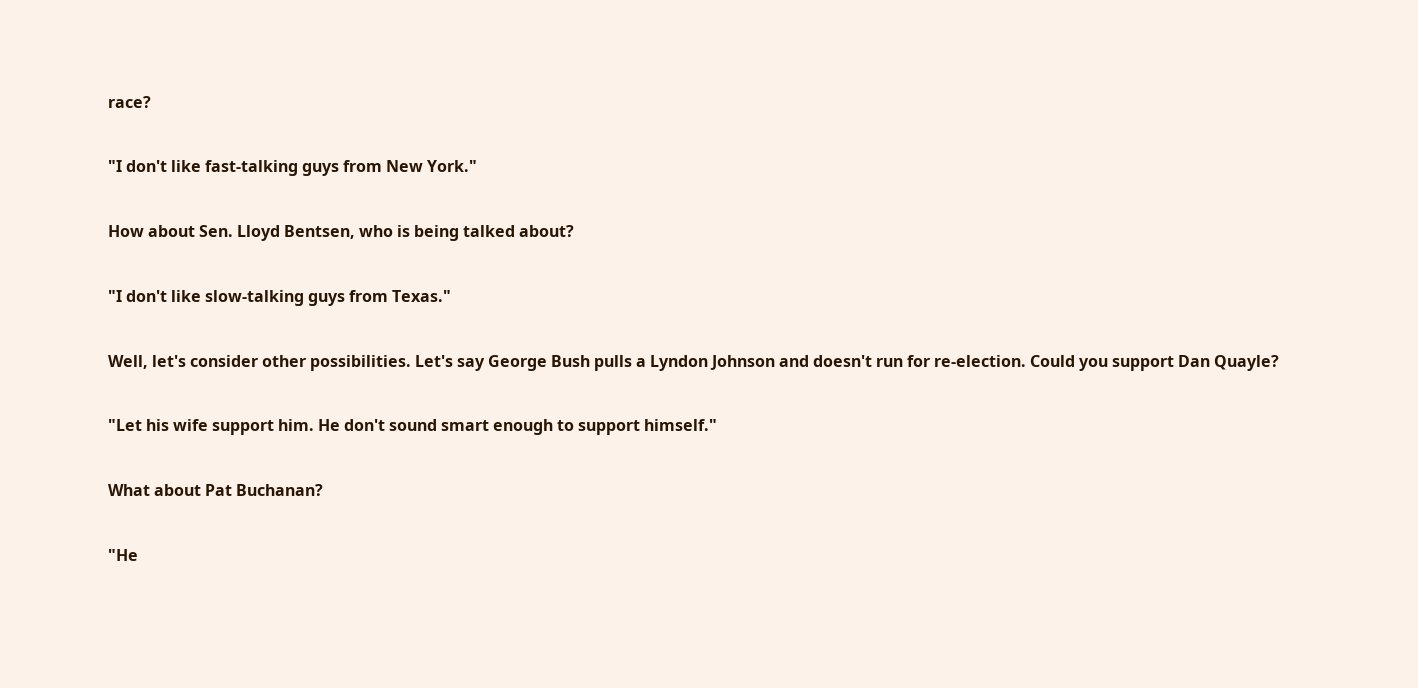race?

"I don't like fast-talking guys from New York."

How about Sen. Lloyd Bentsen, who is being talked about?

"I don't like slow-talking guys from Texas."

Well, let's consider other possibilities. Let's say George Bush pulls a Lyndon Johnson and doesn't run for re-election. Could you support Dan Quayle?

"Let his wife support him. He don't sound smart enough to support himself."

What about Pat Buchanan?

"He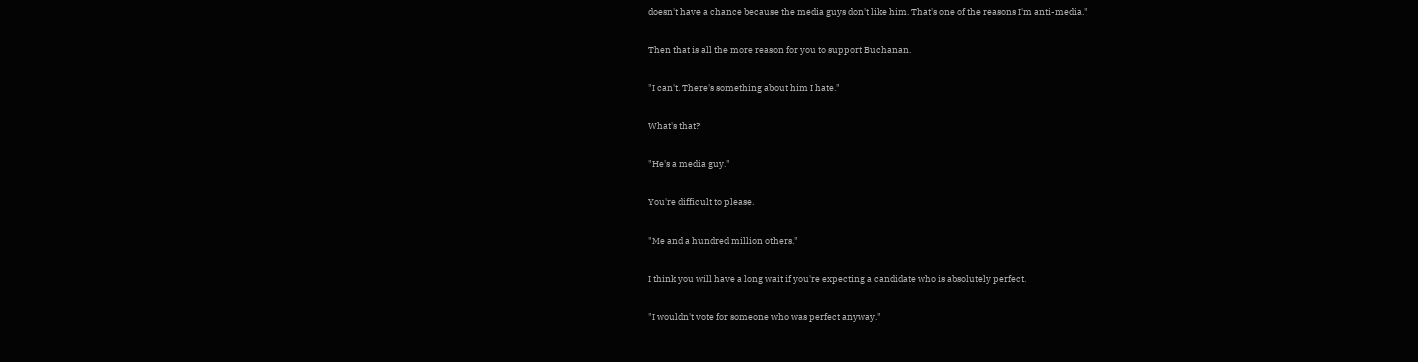doesn't have a chance because the media guys don't like him. That's one of the reasons I'm anti-media."

Then that is all the more reason for you to support Buchanan.

"I can't. There's something about him I hate."

What's that?

"He's a media guy."

You're difficult to please.

"Me and a hundred million others."

I think you will have a long wait if you're expecting a candidate who is absolutely perfect.

"I wouldn't vote for someone who was perfect anyway."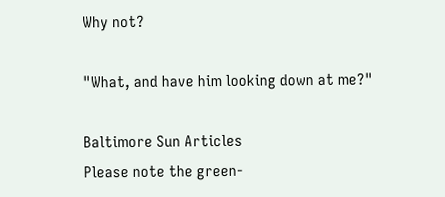Why not?

"What, and have him looking down at me?"

Baltimore Sun Articles
Please note the green-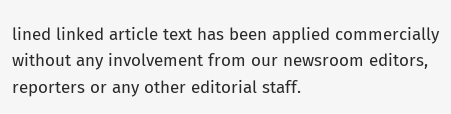lined linked article text has been applied commercially without any involvement from our newsroom editors, reporters or any other editorial staff.